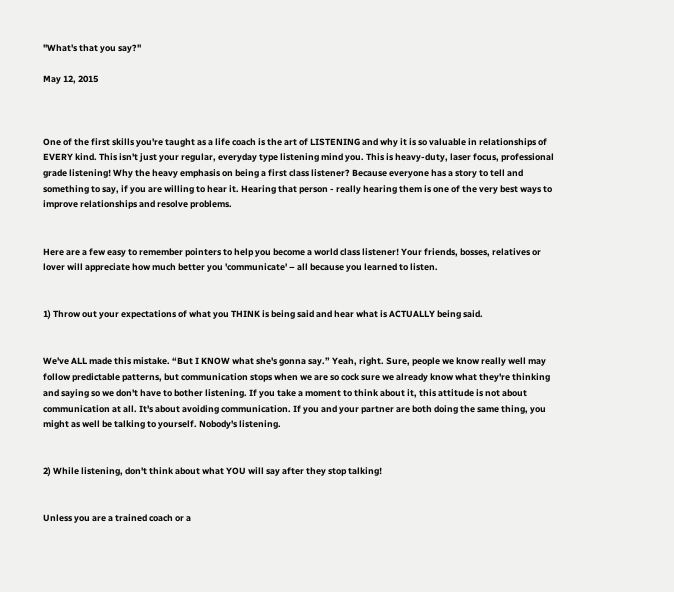"What's that you say?"

May 12, 2015



One of the first skills you're taught as a life coach is the art of LISTENING and why it is so valuable in relationships of EVERY kind. This isn't just your regular, everyday type listening mind you. This is heavy-duty, laser focus, professional grade listening! Why the heavy emphasis on being a first class listener? Because everyone has a story to tell and something to say, if you are willing to hear it. Hearing that person - really hearing them is one of the very best ways to improve relationships and resolve problems.


Here are a few easy to remember pointers to help you become a world class listener! Your friends, bosses, relatives or lover will appreciate how much better you 'communicate' – all because you learned to listen.


1) Throw out your expectations of what you THINK is being said and hear what is ACTUALLY being said.


We've ALL made this mistake. “But I KNOW what she's gonna say.” Yeah, right. Sure, people we know really well may follow predictable patterns, but communication stops when we are so cock sure we already know what they're thinking and saying so we don't have to bother listening. If you take a moment to think about it, this attitude is not about communication at all. It's about avoiding communication. If you and your partner are both doing the same thing, you might as well be talking to yourself. Nobody's listening.


2) While listening, don't think about what YOU will say after they stop talking!


Unless you are a trained coach or a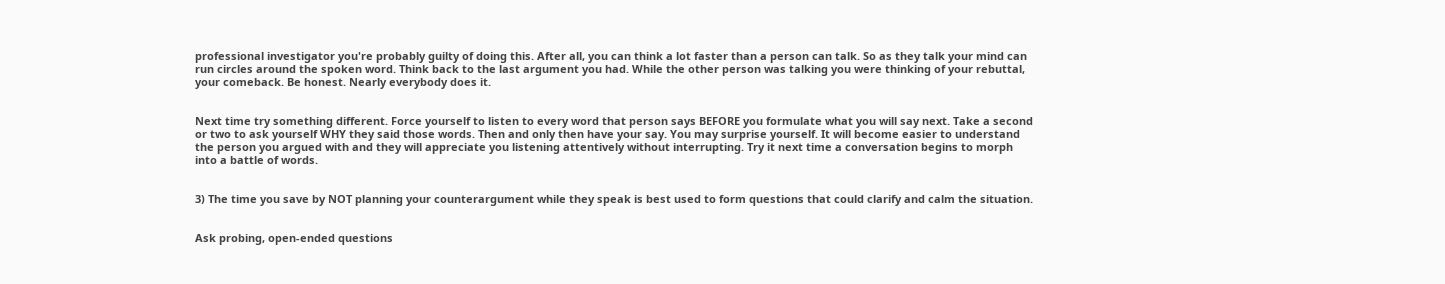professional investigator you're probably guilty of doing this. After all, you can think a lot faster than a person can talk. So as they talk your mind can run circles around the spoken word. Think back to the last argument you had. While the other person was talking you were thinking of your rebuttal, your comeback. Be honest. Nearly everybody does it.


Next time try something different. Force yourself to listen to every word that person says BEFORE you formulate what you will say next. Take a second or two to ask yourself WHY they said those words. Then and only then have your say. You may surprise yourself. It will become easier to understand the person you argued with and they will appreciate you listening attentively without interrupting. Try it next time a conversation begins to morph into a battle of words.


3) The time you save by NOT planning your counterargument while they speak is best used to form questions that could clarify and calm the situation.


Ask probing, open-ended questions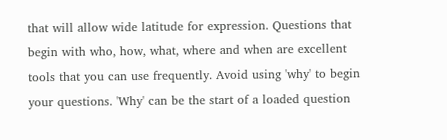that will allow wide latitude for expression. Questions that begin with who, how, what, where and when are excellent tools that you can use frequently. Avoid using 'why' to begin your questions. 'Why' can be the start of a loaded question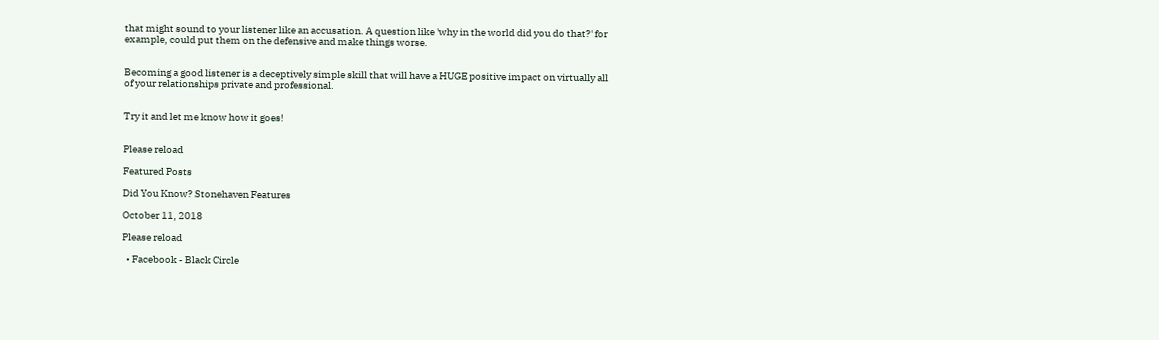that might sound to your listener like an accusation. A question like 'why in the world did you do that?' for example, could put them on the defensive and make things worse.


Becoming a good listener is a deceptively simple skill that will have a HUGE positive impact on virtually all of your relationships private and professional.


Try it and let me know how it goes!


Please reload

Featured Posts

Did You Know? Stonehaven Features

October 11, 2018

Please reload

  • Facebook - Black Circle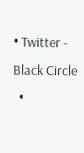• Twitter - Black Circle
  •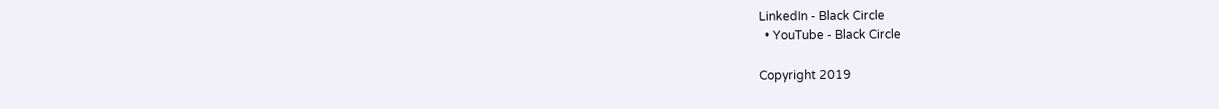LinkedIn - Black Circle
  • YouTube - Black Circle

Copyright 2019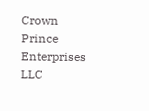Crown Prince Enterprises LLC